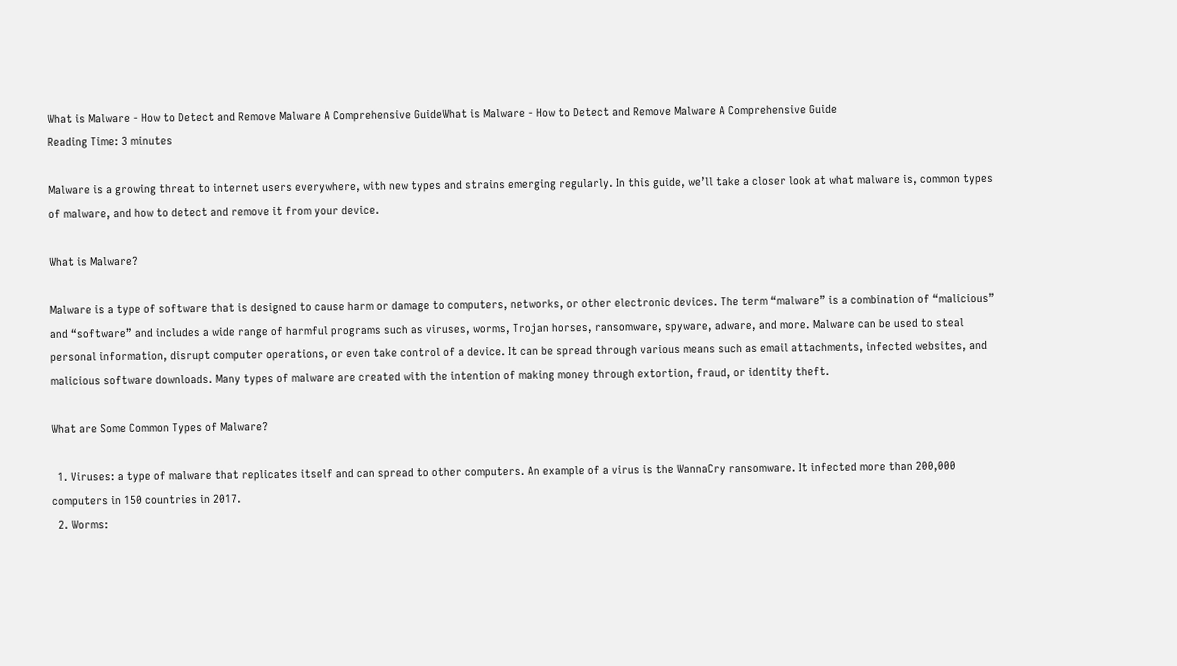What is Malware - How to Detect and Remove Malware A Comprehensive GuideWhat is Malware - How to Detect and Remove Malware A Comprehensive Guide
Reading Time: 3 minutes

Malware is a growing threat to internet users everywhere, with new types and strains emerging regularly. In this guide, we’ll take a closer look at what malware is, common types of malware, and how to detect and remove it from your device.

What is Malware?

Malware is a type of software that is designed to cause harm or damage to computers, networks, or other electronic devices. The term “malware” is a combination of “malicious” and “software” and includes a wide range of harmful programs such as viruses, worms, Trojan horses, ransomware, spyware, adware, and more. Malware can be used to steal personal information, disrupt computer operations, or even take control of a device. It can be spread through various means such as email attachments, infected websites, and malicious software downloads. Many types of malware are created with the intention of making money through extortion, fraud, or identity theft.

What are Some Common Types of Malware?

  1. Viruses: a type of malware that replicates itself and can spread to other computers. An example of a virus is the WannaCry ransomware. It infected more than 200,000 computers in 150 countries in 2017.
  2. Worms: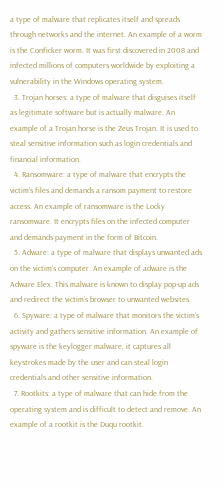a type of malware that replicates itself and spreads through networks and the internet. An example of a worm is the Conficker worm. It was first discovered in 2008 and infected millions of computers worldwide by exploiting a vulnerability in the Windows operating system.
  3. Trojan horses: a type of malware that disguises itself as legitimate software but is actually malware. An example of a Trojan horse is the Zeus Trojan. It is used to steal sensitive information such as login credentials and financial information.
  4. Ransomware: a type of malware that encrypts the victim’s files and demands a ransom payment to restore access. An example of ransomware is the Locky ransomware. It encrypts files on the infected computer and demands payment in the form of Bitcoin.
  5. Adware: a type of malware that displays unwanted ads on the victim’s computer. An example of adware is the Adware.Elex. This malware is known to display pop-up ads and redirect the victim’s browser to unwanted websites.
  6. Spyware: a type of malware that monitors the victim’s activity and gathers sensitive information. An example of spyware is the keylogger malware, it captures all keystrokes made by the user and can steal login credentials and other sensitive information.
  7. Rootkits: a type of malware that can hide from the operating system and is difficult to detect and remove. An example of a rootkit is the Duqu rootkit.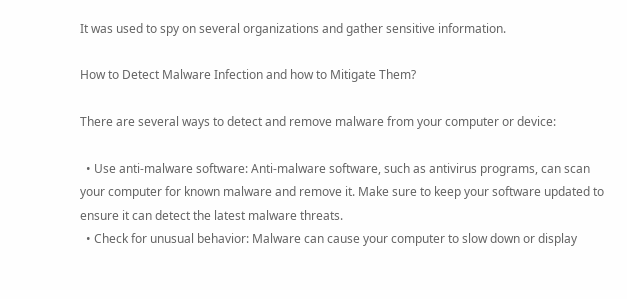It was used to spy on several organizations and gather sensitive information.

How to Detect Malware Infection and how to Mitigate Them?

There are several ways to detect and remove malware from your computer or device:

  • Use anti-malware software: Anti-malware software, such as antivirus programs, can scan your computer for known malware and remove it. Make sure to keep your software updated to ensure it can detect the latest malware threats.
  • Check for unusual behavior: Malware can cause your computer to slow down or display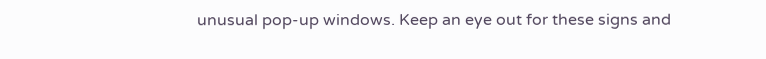unusual pop-up windows. Keep an eye out for these signs and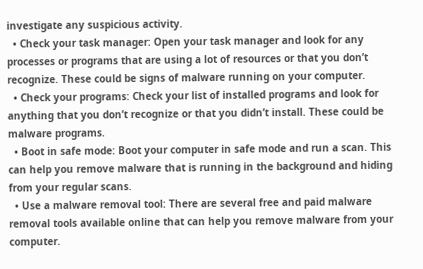investigate any suspicious activity.
  • Check your task manager: Open your task manager and look for any processes or programs that are using a lot of resources or that you don’t recognize. These could be signs of malware running on your computer.
  • Check your programs: Check your list of installed programs and look for anything that you don’t recognize or that you didn’t install. These could be malware programs.
  • Boot in safe mode: Boot your computer in safe mode and run a scan. This can help you remove malware that is running in the background and hiding from your regular scans.
  • Use a malware removal tool: There are several free and paid malware removal tools available online that can help you remove malware from your computer.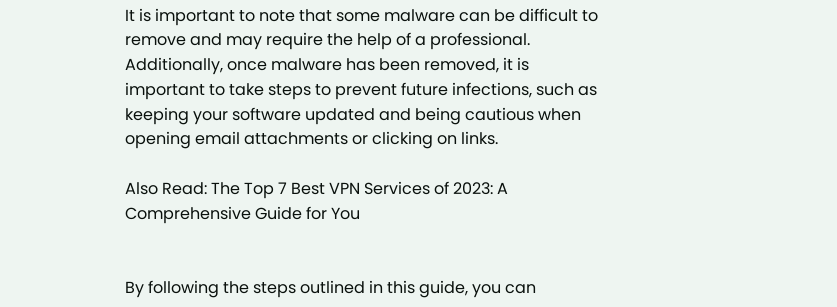It is important to note that some malware can be difficult to remove and may require the help of a professional. Additionally, once malware has been removed, it is important to take steps to prevent future infections, such as keeping your software updated and being cautious when opening email attachments or clicking on links.

Also Read: The Top 7 Best VPN Services of 2023: A Comprehensive Guide for You


By following the steps outlined in this guide, you can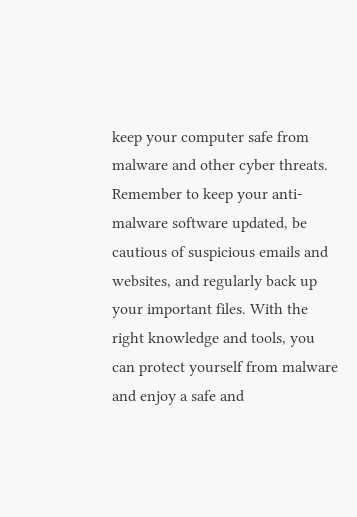keep your computer safe from malware and other cyber threats. Remember to keep your anti-malware software updated, be cautious of suspicious emails and websites, and regularly back up your important files. With the right knowledge and tools, you can protect yourself from malware and enjoy a safe and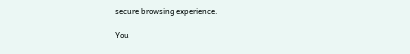secure browsing experience.

You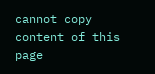cannot copy content of this page